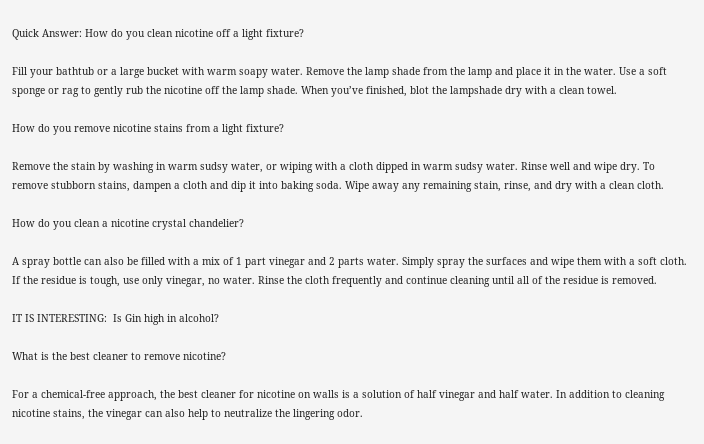Quick Answer: How do you clean nicotine off a light fixture?

Fill your bathtub or a large bucket with warm soapy water. Remove the lamp shade from the lamp and place it in the water. Use a soft sponge or rag to gently rub the nicotine off the lamp shade. When you’ve finished, blot the lampshade dry with a clean towel.

How do you remove nicotine stains from a light fixture?

Remove the stain by washing in warm sudsy water, or wiping with a cloth dipped in warm sudsy water. Rinse well and wipe dry. To remove stubborn stains, dampen a cloth and dip it into baking soda. Wipe away any remaining stain, rinse, and dry with a clean cloth.

How do you clean a nicotine crystal chandelier?

A spray bottle can also be filled with a mix of 1 part vinegar and 2 parts water. Simply spray the surfaces and wipe them with a soft cloth. If the residue is tough, use only vinegar, no water. Rinse the cloth frequently and continue cleaning until all of the residue is removed.

IT IS INTERESTING:  Is Gin high in alcohol?

What is the best cleaner to remove nicotine?

For a chemical-free approach, the best cleaner for nicotine on walls is a solution of half vinegar and half water. In addition to cleaning nicotine stains, the vinegar can also help to neutralize the lingering odor.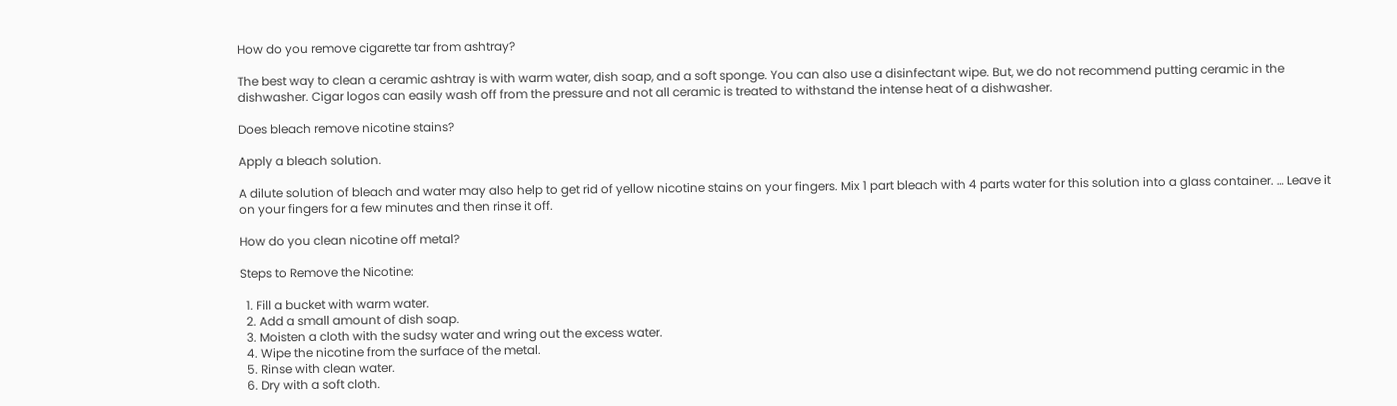How do you remove cigarette tar from ashtray?

The best way to clean a ceramic ashtray is with warm water, dish soap, and a soft sponge. You can also use a disinfectant wipe. But, we do not recommend putting ceramic in the dishwasher. Cigar logos can easily wash off from the pressure and not all ceramic is treated to withstand the intense heat of a dishwasher.

Does bleach remove nicotine stains?

Apply a bleach solution.

A dilute solution of bleach and water may also help to get rid of yellow nicotine stains on your fingers. Mix 1 part bleach with 4 parts water for this solution into a glass container. … Leave it on your fingers for a few minutes and then rinse it off.

How do you clean nicotine off metal?

Steps to Remove the Nicotine:

  1. Fill a bucket with warm water.
  2. Add a small amount of dish soap.
  3. Moisten a cloth with the sudsy water and wring out the excess water.
  4. Wipe the nicotine from the surface of the metal.
  5. Rinse with clean water.
  6. Dry with a soft cloth.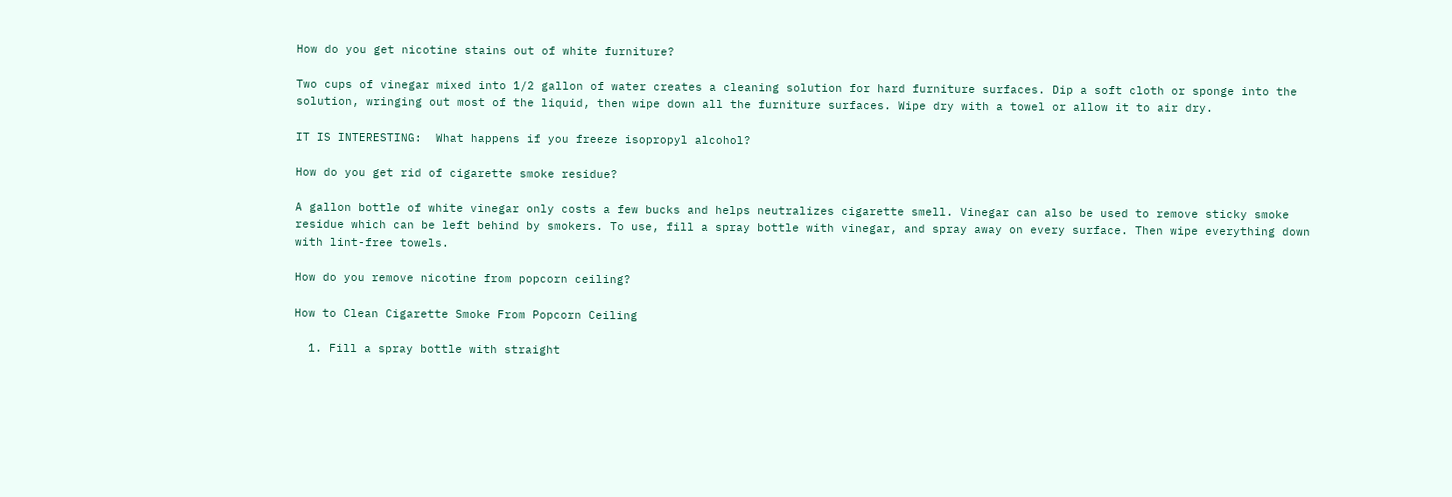How do you get nicotine stains out of white furniture?

Two cups of vinegar mixed into 1/2 gallon of water creates a cleaning solution for hard furniture surfaces. Dip a soft cloth or sponge into the solution, wringing out most of the liquid, then wipe down all the furniture surfaces. Wipe dry with a towel or allow it to air dry.

IT IS INTERESTING:  What happens if you freeze isopropyl alcohol?

How do you get rid of cigarette smoke residue?

A gallon bottle of white vinegar only costs a few bucks and helps neutralizes cigarette smell. Vinegar can also be used to remove sticky smoke residue which can be left behind by smokers. To use, fill a spray bottle with vinegar, and spray away on every surface. Then wipe everything down with lint-free towels.

How do you remove nicotine from popcorn ceiling?

How to Clean Cigarette Smoke From Popcorn Ceiling

  1. Fill a spray bottle with straight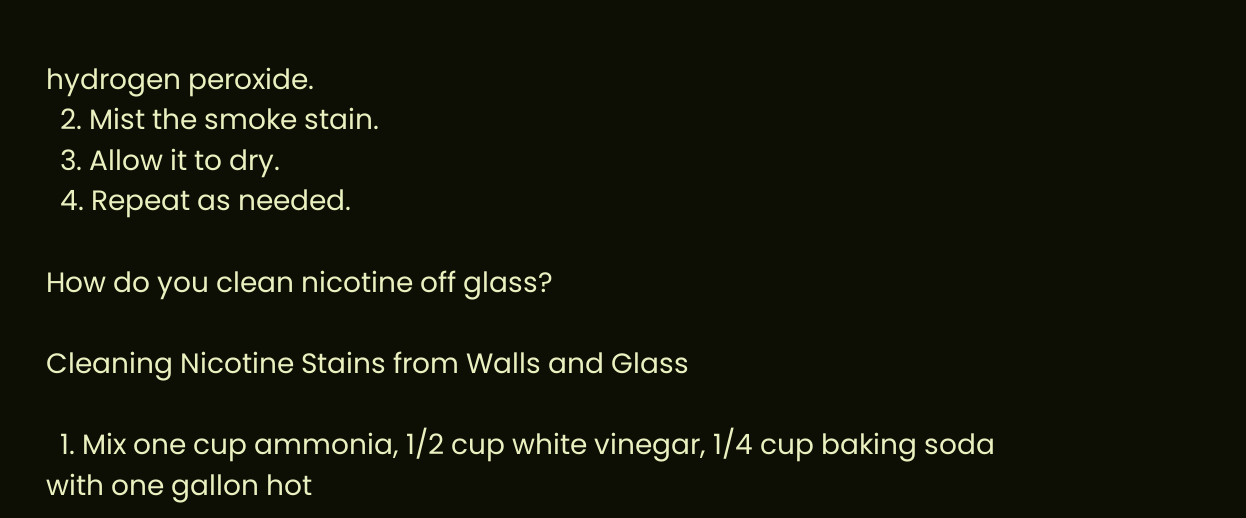hydrogen peroxide.
  2. Mist the smoke stain.
  3. Allow it to dry.
  4. Repeat as needed.

How do you clean nicotine off glass?

Cleaning Nicotine Stains from Walls and Glass

  1. Mix one cup ammonia, 1/2 cup white vinegar, 1/4 cup baking soda with one gallon hot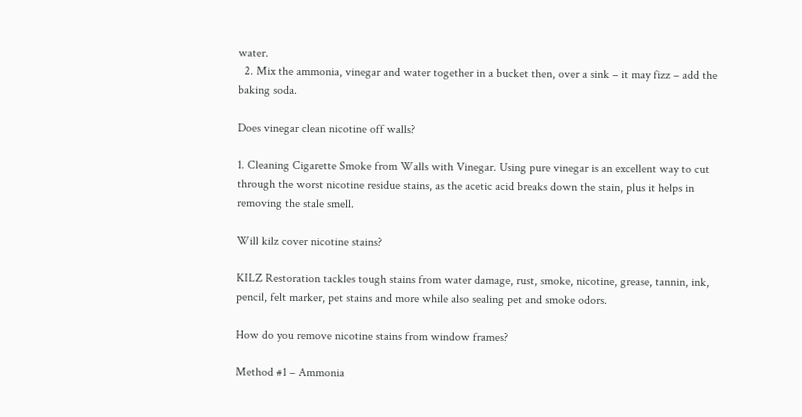water.
  2. Mix the ammonia, vinegar and water together in a bucket then, over a sink – it may fizz – add the baking soda.

Does vinegar clean nicotine off walls?

1. Cleaning Cigarette Smoke from Walls with Vinegar. Using pure vinegar is an excellent way to cut through the worst nicotine residue stains, as the acetic acid breaks down the stain, plus it helps in removing the stale smell.

Will kilz cover nicotine stains?

KILZ Restoration tackles tough stains from water damage, rust, smoke, nicotine, grease, tannin, ink, pencil, felt marker, pet stains and more while also sealing pet and smoke odors.

How do you remove nicotine stains from window frames?

Method #1 – Ammonia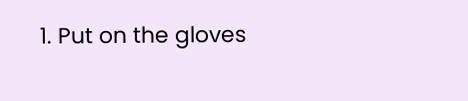1. Put on the gloves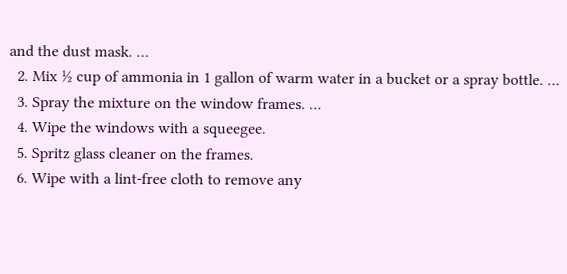and the dust mask. …
  2. Mix ½ cup of ammonia in 1 gallon of warm water in a bucket or a spray bottle. …
  3. Spray the mixture on the window frames. …
  4. Wipe the windows with a squeegee.
  5. Spritz glass cleaner on the frames.
  6. Wipe with a lint-free cloth to remove any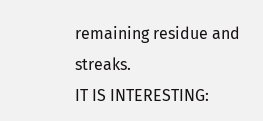remaining residue and streaks.
IT IS INTERESTING: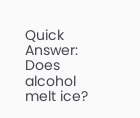Quick Answer: Does alcohol melt ice?